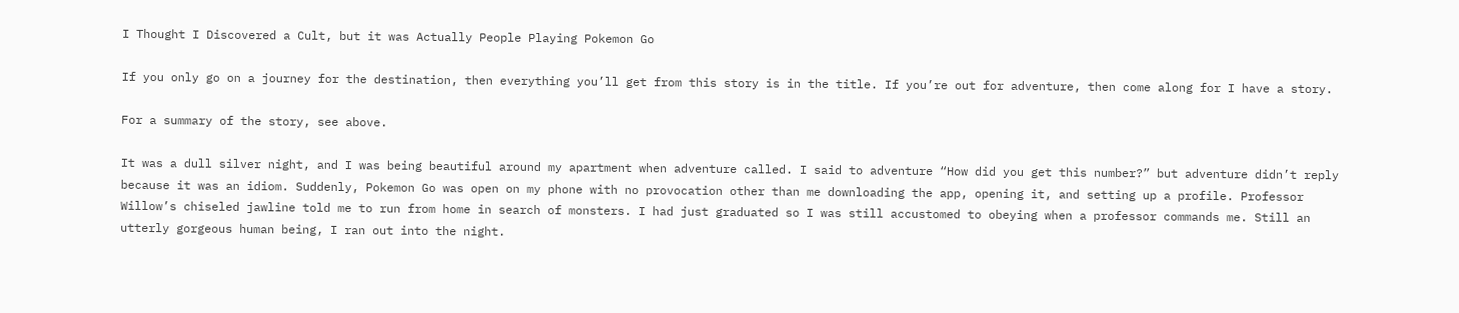I Thought I Discovered a Cult, but it was Actually People Playing Pokemon Go

If you only go on a journey for the destination, then everything you’ll get from this story is in the title. If you’re out for adventure, then come along for I have a story.

For a summary of the story, see above.

It was a dull silver night, and I was being beautiful around my apartment when adventure called. I said to adventure “How did you get this number?” but adventure didn’t reply because it was an idiom. Suddenly, Pokemon Go was open on my phone with no provocation other than me downloading the app, opening it, and setting up a profile. Professor Willow’s chiseled jawline told me to run from home in search of monsters. I had just graduated so I was still accustomed to obeying when a professor commands me. Still an utterly gorgeous human being, I ran out into the night.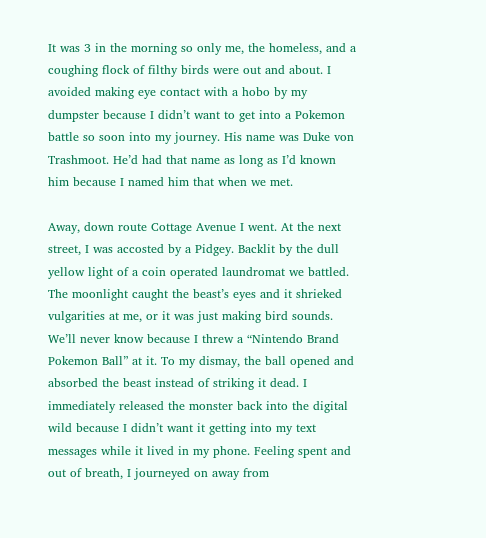It was 3 in the morning so only me, the homeless, and a coughing flock of filthy birds were out and about. I avoided making eye contact with a hobo by my dumpster because I didn’t want to get into a Pokemon battle so soon into my journey. His name was Duke von Trashmoot. He’d had that name as long as I’d known him because I named him that when we met.

Away, down route Cottage Avenue I went. At the next street, I was accosted by a Pidgey. Backlit by the dull yellow light of a coin operated laundromat we battled. The moonlight caught the beast’s eyes and it shrieked vulgarities at me, or it was just making bird sounds. We’ll never know because I threw a “Nintendo Brand Pokemon Ball” at it. To my dismay, the ball opened and absorbed the beast instead of striking it dead. I immediately released the monster back into the digital wild because I didn’t want it getting into my text messages while it lived in my phone. Feeling spent and out of breath, I journeyed on away from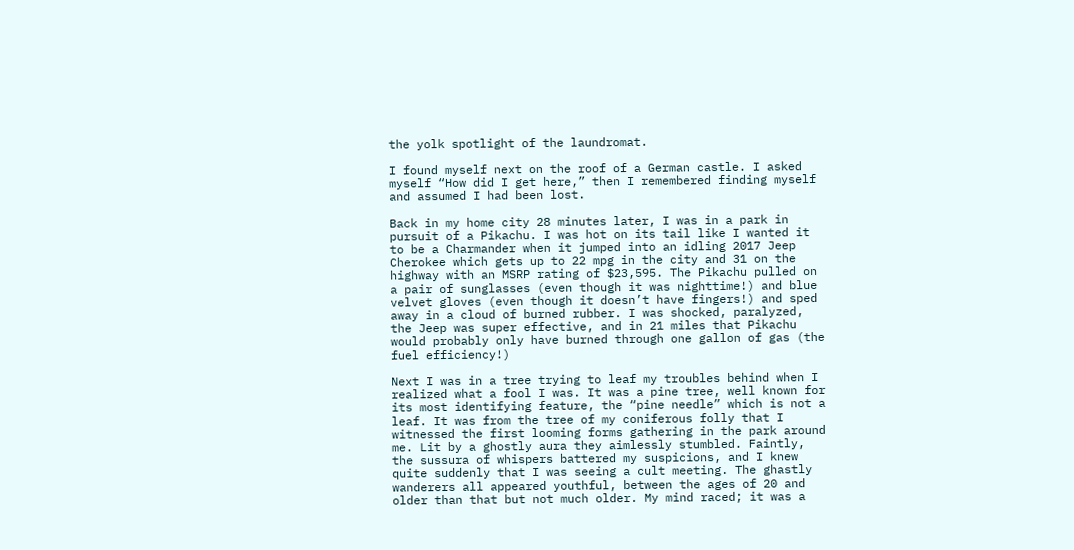the yolk spotlight of the laundromat.

I found myself next on the roof of a German castle. I asked myself “How did I get here,” then I remembered finding myself and assumed I had been lost.

Back in my home city 28 minutes later, I was in a park in pursuit of a Pikachu. I was hot on its tail like I wanted it to be a Charmander when it jumped into an idling 2017 Jeep Cherokee which gets up to 22 mpg in the city and 31 on the highway with an MSRP rating of $23,595. The Pikachu pulled on a pair of sunglasses (even though it was nighttime!) and blue velvet gloves (even though it doesn’t have fingers!) and sped away in a cloud of burned rubber. I was shocked, paralyzed, the Jeep was super effective, and in 21 miles that Pikachu would probably only have burned through one gallon of gas (the fuel efficiency!)

Next I was in a tree trying to leaf my troubles behind when I realized what a fool I was. It was a pine tree, well known for its most identifying feature, the “pine needle” which is not a leaf. It was from the tree of my coniferous folly that I witnessed the first looming forms gathering in the park around me. Lit by a ghostly aura they aimlessly stumbled. Faintly, the sussura of whispers battered my suspicions, and I knew quite suddenly that I was seeing a cult meeting. The ghastly wanderers all appeared youthful, between the ages of 20 and older than that but not much older. My mind raced; it was a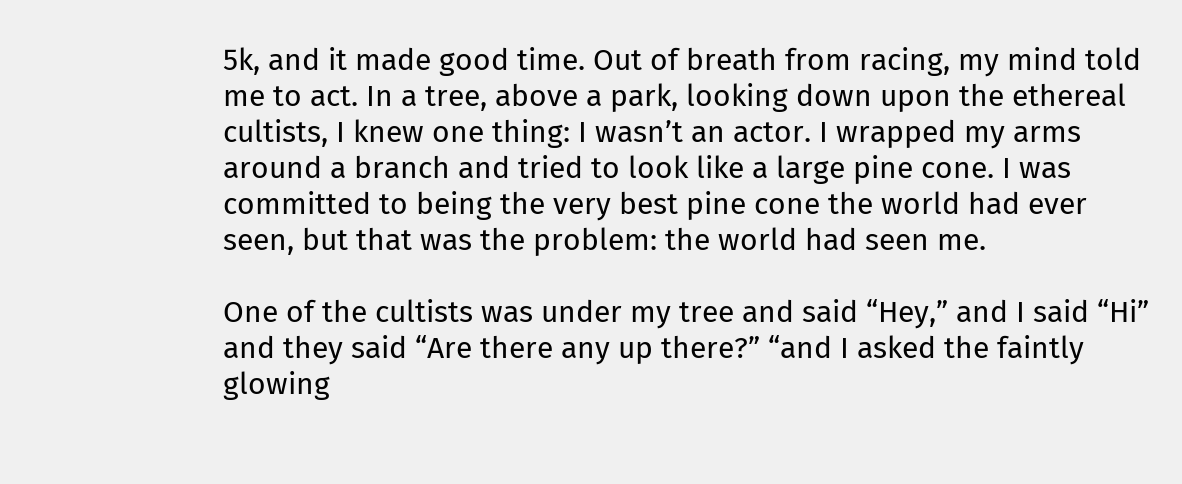5k, and it made good time. Out of breath from racing, my mind told me to act. In a tree, above a park, looking down upon the ethereal cultists, I knew one thing: I wasn’t an actor. I wrapped my arms around a branch and tried to look like a large pine cone. I was committed to being the very best pine cone the world had ever seen, but that was the problem: the world had seen me.

One of the cultists was under my tree and said “Hey,” and I said “Hi” and they said “Are there any up there?” “and I asked the faintly glowing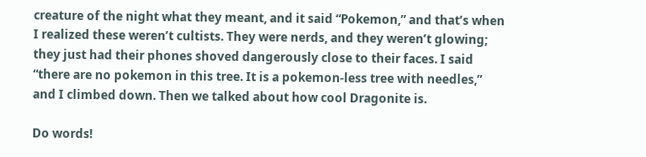creature of the night what they meant, and it said “Pokemon,” and that’s when I realized these weren’t cultists. They were nerds, and they weren’t glowing; they just had their phones shoved dangerously close to their faces. I said “there are no pokemon in this tree. It is a pokemon-less tree with needles,” and I climbed down. Then we talked about how cool Dragonite is.

Do words!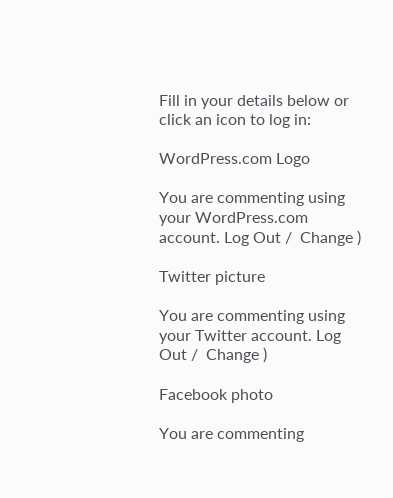Fill in your details below or click an icon to log in:

WordPress.com Logo

You are commenting using your WordPress.com account. Log Out /  Change )

Twitter picture

You are commenting using your Twitter account. Log Out /  Change )

Facebook photo

You are commenting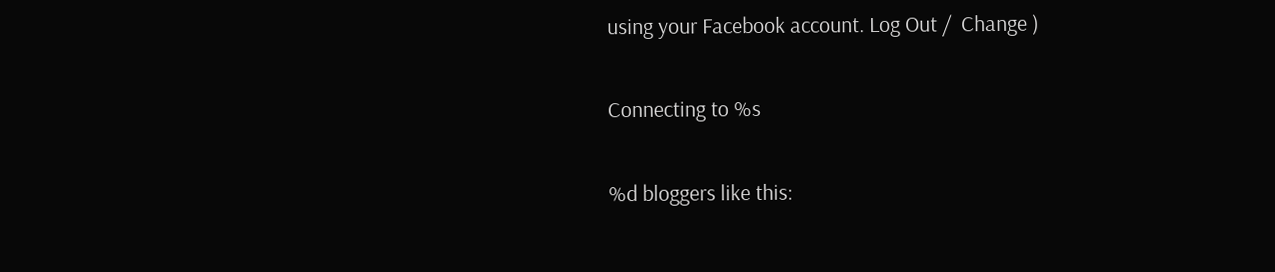using your Facebook account. Log Out /  Change )

Connecting to %s

%d bloggers like this: